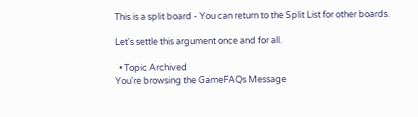This is a split board - You can return to the Split List for other boards.

Let's settle this argument once and for all.

  • Topic Archived
You're browsing the GameFAQs Message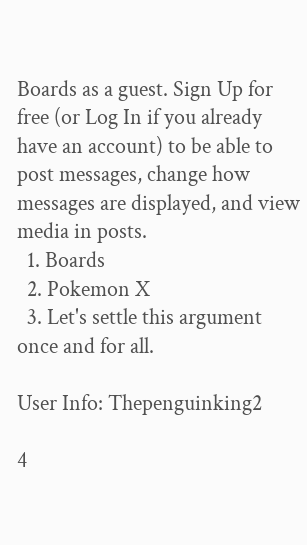Boards as a guest. Sign Up for free (or Log In if you already have an account) to be able to post messages, change how messages are displayed, and view media in posts.
  1. Boards
  2. Pokemon X
  3. Let's settle this argument once and for all.

User Info: Thepenguinking2

4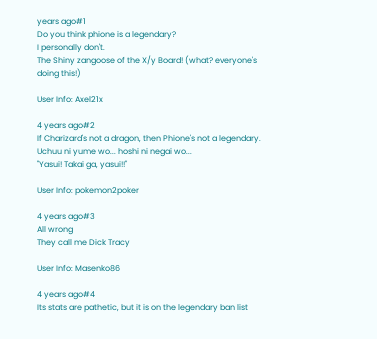years ago#1
Do you think phione is a legendary?
I personally don't.
The Shiny zangoose of the X/y Board! (what? everyone's doing this!)

User Info: Axel21x

4 years ago#2
If Charizard's not a dragon, then Phione's not a legendary.
Uchuu ni yume wo... hoshi ni negai wo...
"Yasui! Takai ga, yasui!!"

User Info: pokemon2poker

4 years ago#3
All wrong
They call me Dick Tracy

User Info: Masenko86

4 years ago#4
Its stats are pathetic, but it is on the legendary ban list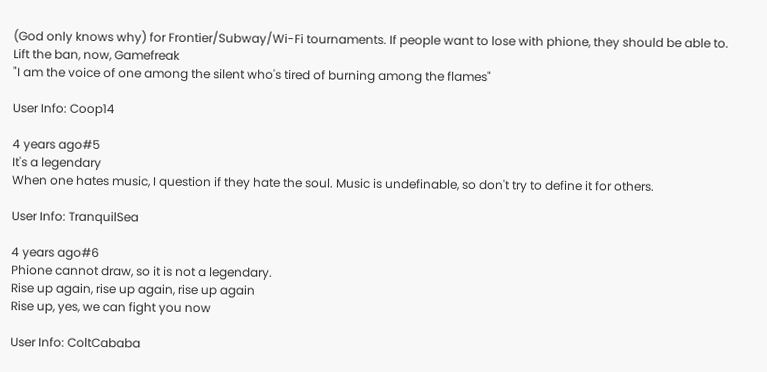(God only knows why) for Frontier/Subway/Wi-Fi tournaments. If people want to lose with phione, they should be able to. Lift the ban, now, Gamefreak
"I am the voice of one among the silent who's tired of burning among the flames"

User Info: Coop14

4 years ago#5
It's a legendary
When one hates music, I question if they hate the soul. Music is undefinable, so don't try to define it for others.

User Info: TranquilSea

4 years ago#6
Phione cannot draw, so it is not a legendary.
Rise up again, rise up again, rise up again
Rise up, yes, we can fight you now

User Info: ColtCababa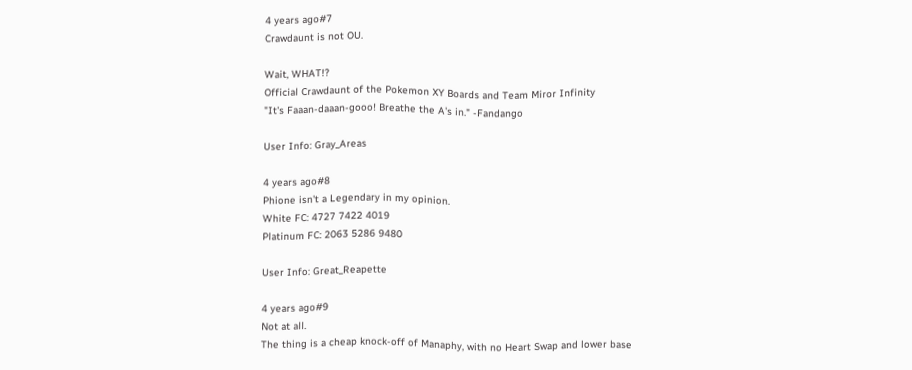4 years ago#7
Crawdaunt is not OU.

Wait, WHAT!?
Official Crawdaunt of the Pokemon XY Boards and Team Miror Infinity
"It's Faaan-daaan-gooo! Breathe the A's in." -Fandango

User Info: Gray_Areas

4 years ago#8
Phione isn't a Legendary in my opinion.
White FC: 4727 7422 4019
Platinum FC: 2063 5286 9480

User Info: Great_Reapette

4 years ago#9
Not at all.
The thing is a cheap knock-off of Manaphy, with no Heart Swap and lower base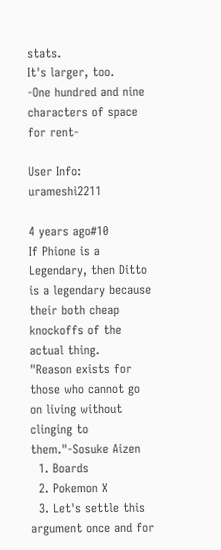stats.
It's larger, too.
-One hundred and nine characters of space for rent-

User Info: urameshi2211

4 years ago#10
If Phione is a Legendary, then Ditto is a legendary because their both cheap knockoffs of the actual thing.
"Reason exists for those who cannot go on living without clinging to them."-Sosuke Aizen
  1. Boards
  2. Pokemon X
  3. Let's settle this argument once and for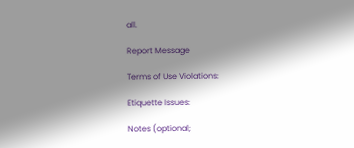all.

Report Message

Terms of Use Violations:

Etiquette Issues:

Notes (optional;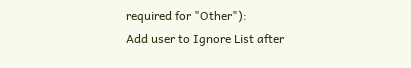required for "Other"):
Add user to Ignore List after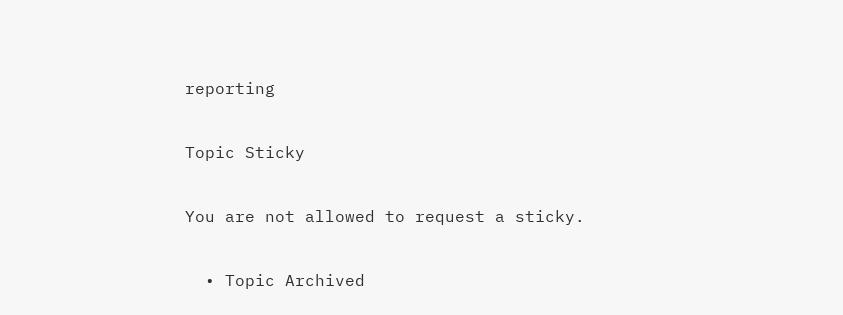reporting

Topic Sticky

You are not allowed to request a sticky.

  • Topic Archived